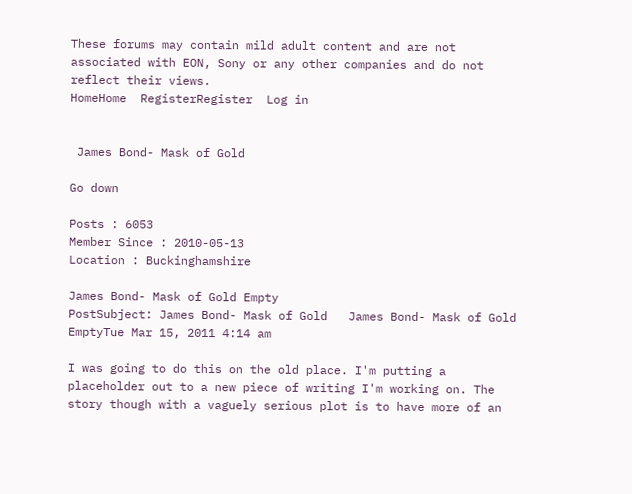These forums may contain mild adult content and are not associated with EON, Sony or any other companies and do not reflect their views.
HomeHome  RegisterRegister  Log in


 James Bond- Mask of Gold

Go down

Posts : 6053
Member Since : 2010-05-13
Location : Buckinghamshire

James Bond- Mask of Gold Empty
PostSubject: James Bond- Mask of Gold   James Bond- Mask of Gold EmptyTue Mar 15, 2011 4:14 am

I was going to do this on the old place. I'm putting a placeholder out to a new piece of writing I'm working on. The story though with a vaguely serious plot is to have more of an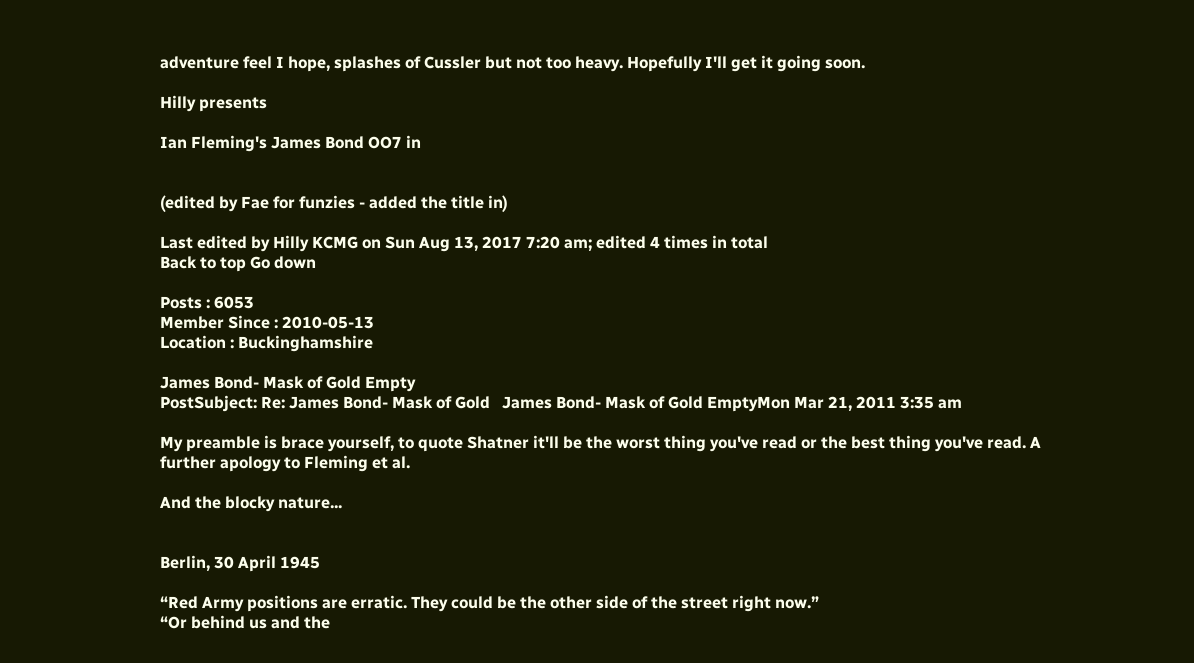adventure feel I hope, splashes of Cussler but not too heavy. Hopefully I'll get it going soon.

Hilly presents

Ian Fleming's James Bond OO7 in


(edited by Fae for funzies - added the title in)

Last edited by Hilly KCMG on Sun Aug 13, 2017 7:20 am; edited 4 times in total
Back to top Go down

Posts : 6053
Member Since : 2010-05-13
Location : Buckinghamshire

James Bond- Mask of Gold Empty
PostSubject: Re: James Bond- Mask of Gold   James Bond- Mask of Gold EmptyMon Mar 21, 2011 3:35 am

My preamble is brace yourself, to quote Shatner it'll be the worst thing you've read or the best thing you've read. A further apology to Fleming et al.

And the blocky nature...


Berlin, 30 April 1945

“Red Army positions are erratic. They could be the other side of the street right now.”
“Or behind us and the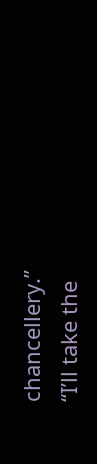chancellery.”
“I’ll take the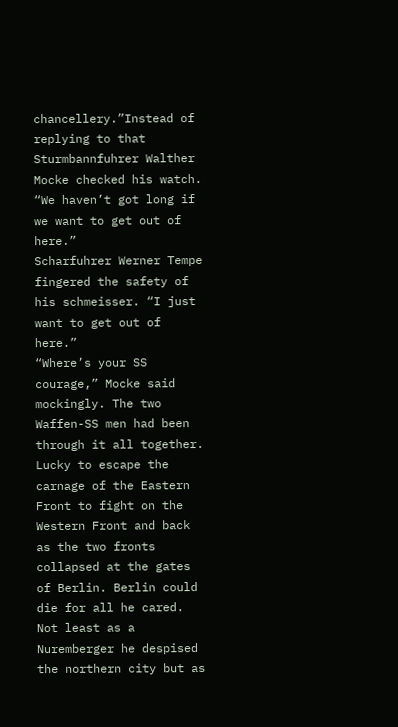chancellery.”Instead of replying to that Sturmbannfuhrer Walther Mocke checked his watch. “We haven’t got long if we want to get out of here.”
Scharfuhrer Werner Tempe fingered the safety of his schmeisser. “I just want to get out of here.”
“Where’s your SS courage,” Mocke said mockingly. The two Waffen-SS men had been through it all together. Lucky to escape the carnage of the Eastern Front to fight on the Western Front and back as the two fronts collapsed at the gates of Berlin. Berlin could die for all he cared. Not least as a Nuremberger he despised the northern city but as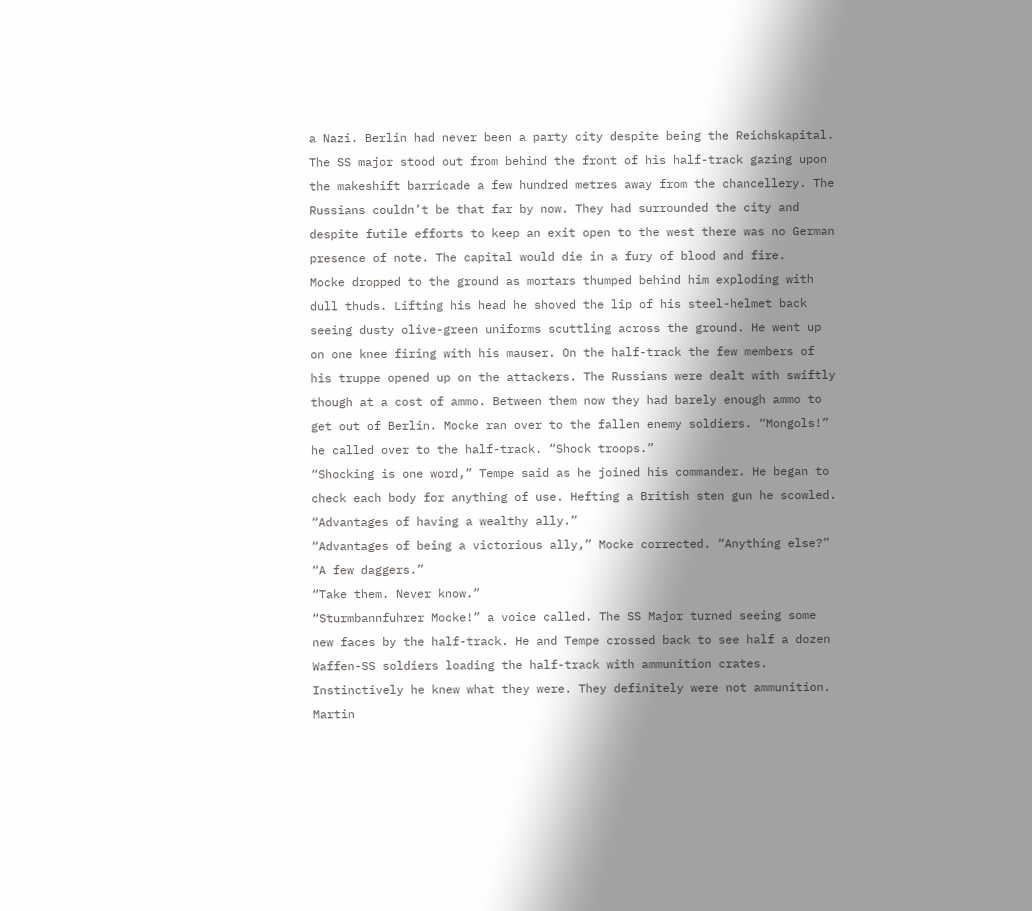a Nazi. Berlin had never been a party city despite being the Reichskapital. The SS major stood out from behind the front of his half-track gazing upon the makeshift barricade a few hundred metres away from the chancellery. The Russians couldn’t be that far by now. They had surrounded the city and despite futile efforts to keep an exit open to the west there was no German presence of note. The capital would die in a fury of blood and fire.
Mocke dropped to the ground as mortars thumped behind him exploding with dull thuds. Lifting his head he shoved the lip of his steel-helmet back seeing dusty olive-green uniforms scuttling across the ground. He went up on one knee firing with his mauser. On the half-track the few members of his truppe opened up on the attackers. The Russians were dealt with swiftly though at a cost of ammo. Between them now they had barely enough ammo to get out of Berlin. Mocke ran over to the fallen enemy soldiers. “Mongols!” he called over to the half-track. “Shock troops.”
“Shocking is one word,” Tempe said as he joined his commander. He began to check each body for anything of use. Hefting a British sten gun he scowled. “Advantages of having a wealthy ally.”
“Advantages of being a victorious ally,” Mocke corrected. “Anything else?”
“A few daggers.”
“Take them. Never know.”
“Sturmbannfuhrer Mocke!” a voice called. The SS Major turned seeing some new faces by the half-track. He and Tempe crossed back to see half a dozen Waffen-SS soldiers loading the half-track with ammunition crates. Instinctively he knew what they were. They definitely were not ammunition. Martin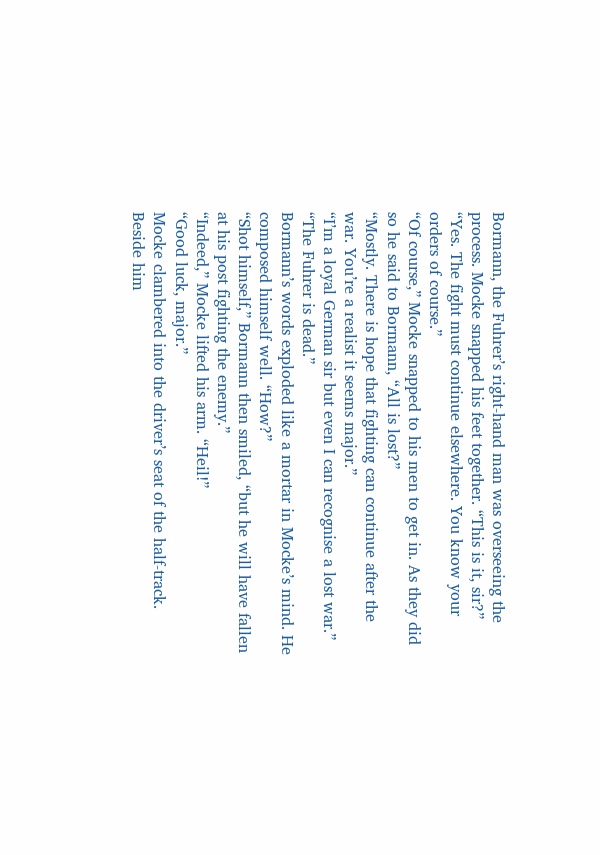Bormann, the Fuhrer’s right-hand man was overseeing the process. Mocke snapped his feet together. “This is it, sir?”
“Yes. The fight must continue elsewhere. You know your orders of course.”
“Of course,” Mocke snapped to his men to get in. As they did so he said to Bormann, “All is lost?”
“Mostly. There is hope that fighting can continue after the war. You’re a realist it seems major.”
“I’m a loyal German sir but even I can recognise a lost war.”
“The Fuhrer is dead.”
Bormann’s words exploded like a mortar in Mocke’s mind. He composed himself well. “How?”
“Shot himself,” Bormann then smiled, “but he will have fallen at his post fighting the enemy.”
“Indeed,” Mocke lifted his arm. “Heil!”
“Good luck, major.”
Mocke clambered into the driver’s seat of the half-track. Beside him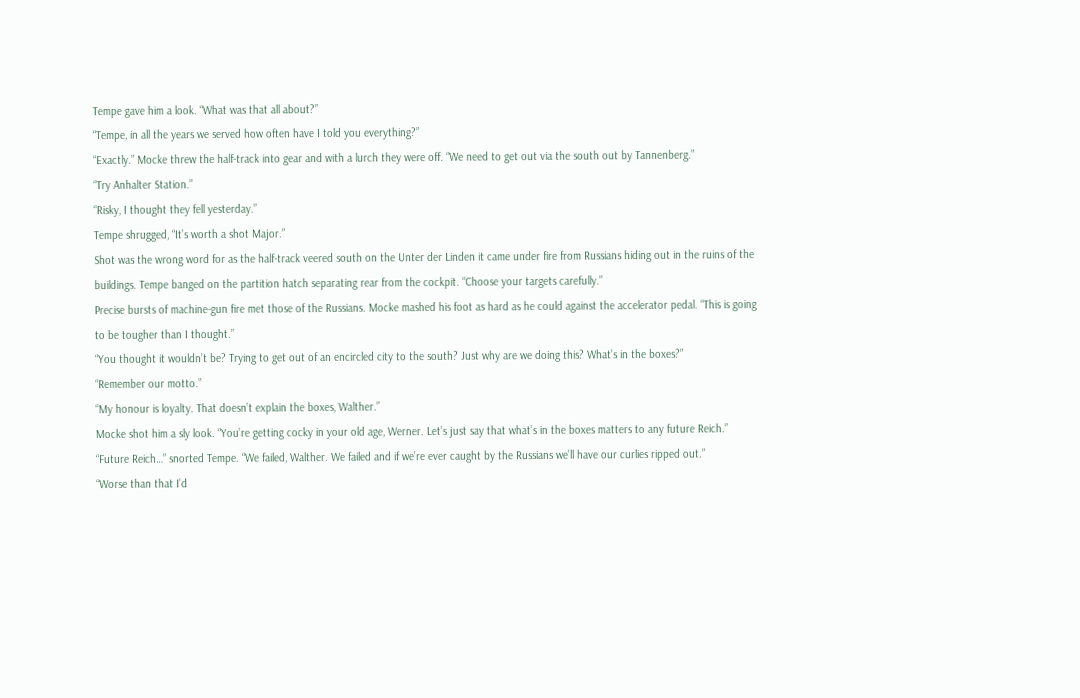Tempe gave him a look. “What was that all about?”
“Tempe, in all the years we served how often have I told you everything?”
“Exactly.” Mocke threw the half-track into gear and with a lurch they were off. “We need to get out via the south out by Tannenberg.”
“Try Anhalter Station.”
“Risky, I thought they fell yesterday.”
Tempe shrugged, “It’s worth a shot Major.”
Shot was the wrong word for as the half-track veered south on the Unter der Linden it came under fire from Russians hiding out in the ruins of the buildings. Tempe banged on the partition hatch separating rear from the cockpit. “Choose your targets carefully.”
Precise bursts of machine-gun fire met those of the Russians. Mocke mashed his foot as hard as he could against the accelerator pedal. “This is going to be tougher than I thought.”
“You thought it wouldn’t be? Trying to get out of an encircled city to the south? Just why are we doing this? What’s in the boxes?”
“Remember our motto.”
“My honour is loyalty. That doesn’t explain the boxes, Walther.”
Mocke shot him a sly look. “You’re getting cocky in your old age, Werner. Let’s just say that what’s in the boxes matters to any future Reich.”
“Future Reich…” snorted Tempe. “We failed, Walther. We failed and if we’re ever caught by the Russians we’ll have our curlies ripped out.”
“Worse than that I’d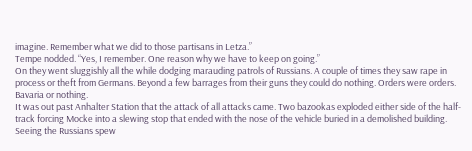imagine. Remember what we did to those partisans in Letza.”
Tempe nodded. “Yes, I remember. One reason why we have to keep on going.”
On they went sluggishly all the while dodging marauding patrols of Russians. A couple of times they saw rape in process or theft from Germans. Beyond a few barrages from their guns they could do nothing. Orders were orders. Bavaria or nothing.
It was out past Anhalter Station that the attack of all attacks came. Two bazookas exploded either side of the half-track forcing Mocke into a slewing stop that ended with the nose of the vehicle buried in a demolished building. Seeing the Russians spew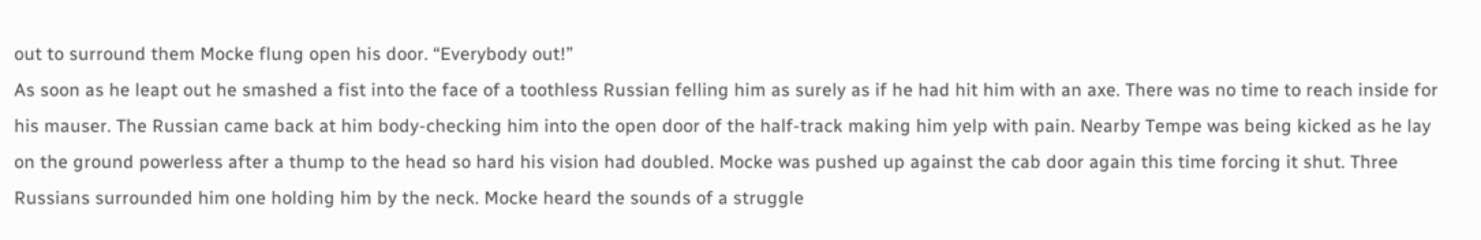out to surround them Mocke flung open his door. “Everybody out!”
As soon as he leapt out he smashed a fist into the face of a toothless Russian felling him as surely as if he had hit him with an axe. There was no time to reach inside for his mauser. The Russian came back at him body-checking him into the open door of the half-track making him yelp with pain. Nearby Tempe was being kicked as he lay on the ground powerless after a thump to the head so hard his vision had doubled. Mocke was pushed up against the cab door again this time forcing it shut. Three Russians surrounded him one holding him by the neck. Mocke heard the sounds of a struggle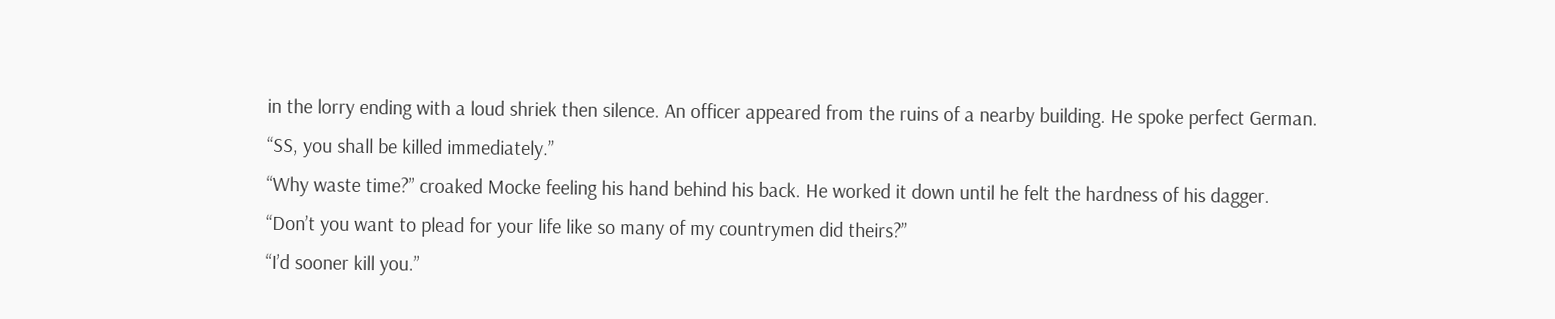in the lorry ending with a loud shriek then silence. An officer appeared from the ruins of a nearby building. He spoke perfect German.
“SS, you shall be killed immediately.”
“Why waste time?” croaked Mocke feeling his hand behind his back. He worked it down until he felt the hardness of his dagger.
“Don’t you want to plead for your life like so many of my countrymen did theirs?”
“I’d sooner kill you.”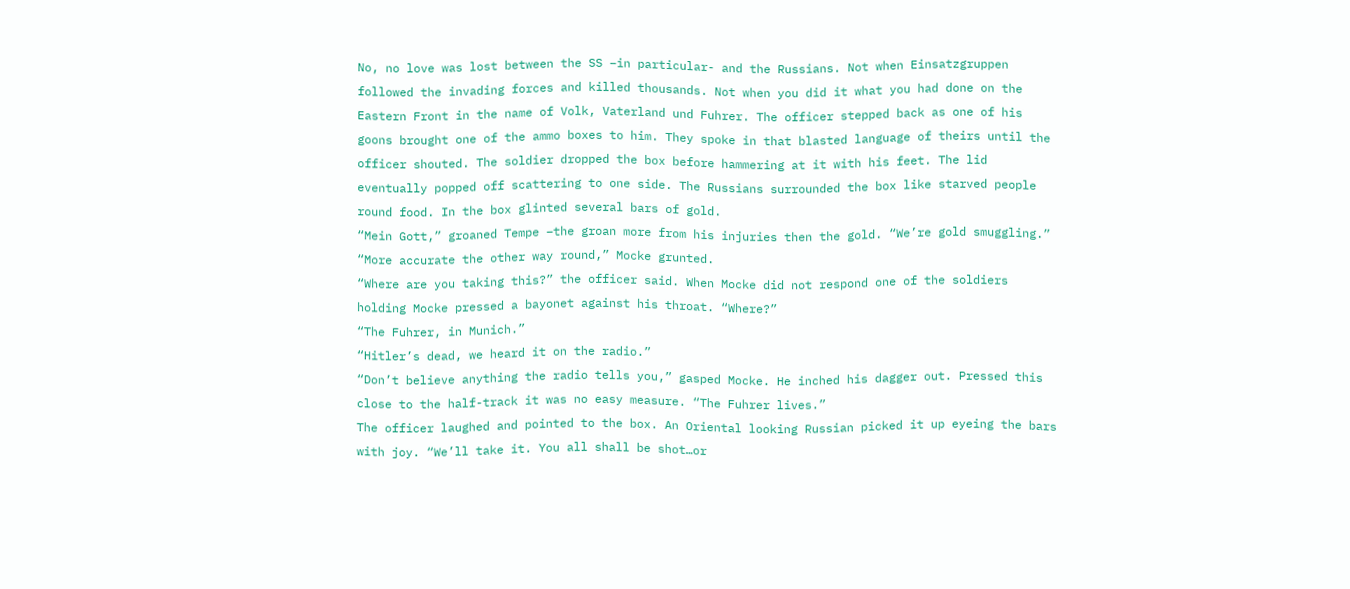No, no love was lost between the SS –in particular- and the Russians. Not when Einsatzgruppen followed the invading forces and killed thousands. Not when you did it what you had done on the Eastern Front in the name of Volk, Vaterland und Fuhrer. The officer stepped back as one of his goons brought one of the ammo boxes to him. They spoke in that blasted language of theirs until the officer shouted. The soldier dropped the box before hammering at it with his feet. The lid eventually popped off scattering to one side. The Russians surrounded the box like starved people round food. In the box glinted several bars of gold.
“Mein Gott,” groaned Tempe –the groan more from his injuries then the gold. “We’re gold smuggling.”
“More accurate the other way round,” Mocke grunted.
“Where are you taking this?” the officer said. When Mocke did not respond one of the soldiers holding Mocke pressed a bayonet against his throat. “Where?”
“The Fuhrer, in Munich.”
“Hitler’s dead, we heard it on the radio.”
“Don’t believe anything the radio tells you,” gasped Mocke. He inched his dagger out. Pressed this close to the half-track it was no easy measure. “The Fuhrer lives.”
The officer laughed and pointed to the box. An Oriental looking Russian picked it up eyeing the bars with joy. “We’ll take it. You all shall be shot…or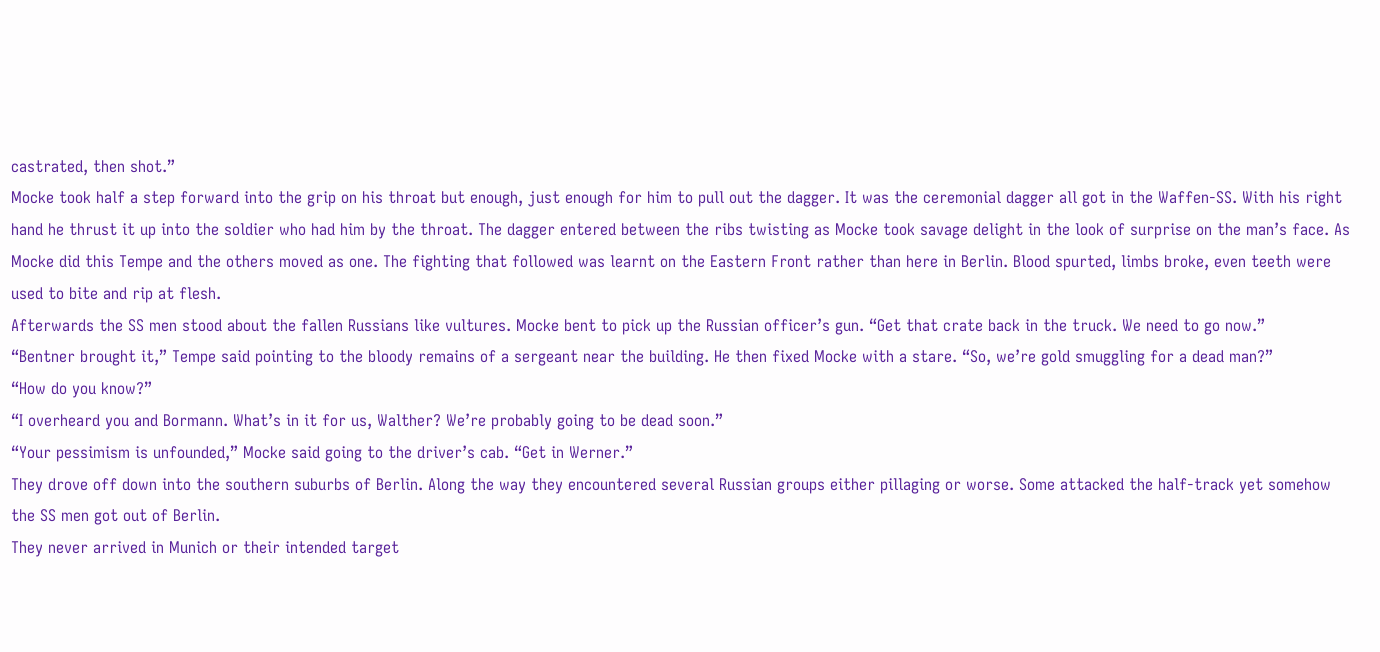castrated, then shot.”
Mocke took half a step forward into the grip on his throat but enough, just enough for him to pull out the dagger. It was the ceremonial dagger all got in the Waffen-SS. With his right hand he thrust it up into the soldier who had him by the throat. The dagger entered between the ribs twisting as Mocke took savage delight in the look of surprise on the man’s face. As Mocke did this Tempe and the others moved as one. The fighting that followed was learnt on the Eastern Front rather than here in Berlin. Blood spurted, limbs broke, even teeth were used to bite and rip at flesh.
Afterwards the SS men stood about the fallen Russians like vultures. Mocke bent to pick up the Russian officer’s gun. “Get that crate back in the truck. We need to go now.”
“Bentner brought it,” Tempe said pointing to the bloody remains of a sergeant near the building. He then fixed Mocke with a stare. “So, we’re gold smuggling for a dead man?”
“How do you know?”
“I overheard you and Bormann. What’s in it for us, Walther? We’re probably going to be dead soon.”
“Your pessimism is unfounded,” Mocke said going to the driver’s cab. “Get in Werner.”
They drove off down into the southern suburbs of Berlin. Along the way they encountered several Russian groups either pillaging or worse. Some attacked the half-track yet somehow the SS men got out of Berlin.
They never arrived in Munich or their intended target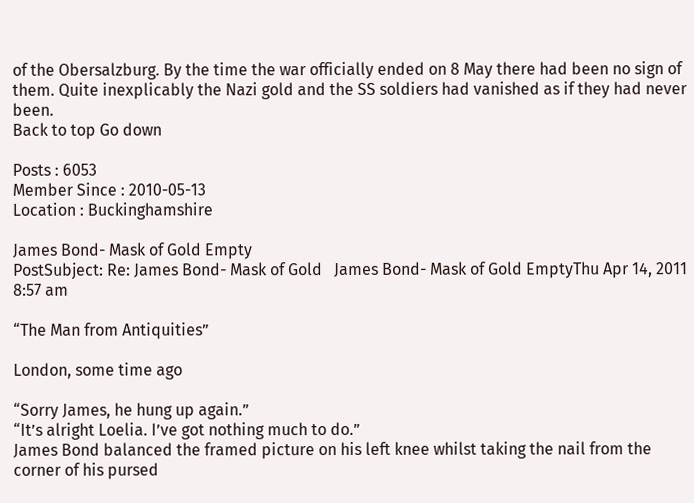of the Obersalzburg. By the time the war officially ended on 8 May there had been no sign of them. Quite inexplicably the Nazi gold and the SS soldiers had vanished as if they had never been.
Back to top Go down

Posts : 6053
Member Since : 2010-05-13
Location : Buckinghamshire

James Bond- Mask of Gold Empty
PostSubject: Re: James Bond- Mask of Gold   James Bond- Mask of Gold EmptyThu Apr 14, 2011 8:57 am

“The Man from Antiquities”

London, some time ago

“Sorry James, he hung up again.”
“It’s alright Loelia. I’ve got nothing much to do.”
James Bond balanced the framed picture on his left knee whilst taking the nail from the corner of his pursed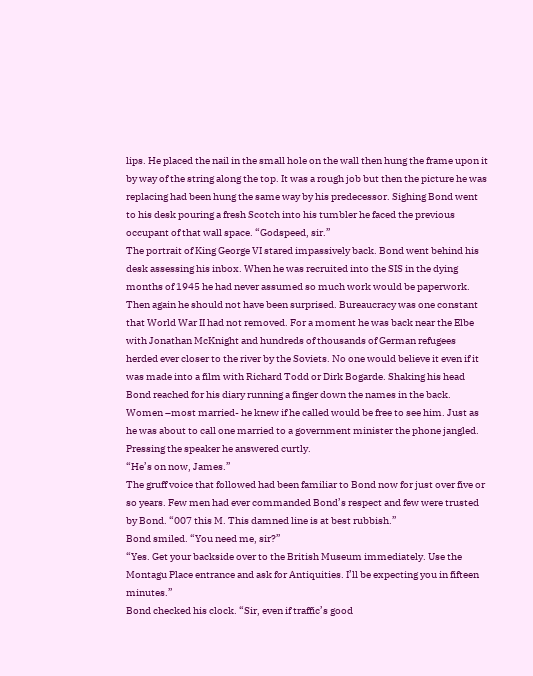lips. He placed the nail in the small hole on the wall then hung the frame upon it by way of the string along the top. It was a rough job but then the picture he was replacing had been hung the same way by his predecessor. Sighing Bond went to his desk pouring a fresh Scotch into his tumbler he faced the previous occupant of that wall space. “Godspeed, sir.”
The portrait of King George VI stared impassively back. Bond went behind his desk assessing his inbox. When he was recruited into the SIS in the dying months of 1945 he had never assumed so much work would be paperwork. Then again he should not have been surprised. Bureaucracy was one constant that World War II had not removed. For a moment he was back near the Elbe with Jonathan McKnight and hundreds of thousands of German refugees herded ever closer to the river by the Soviets. No one would believe it even if it was made into a film with Richard Todd or Dirk Bogarde. Shaking his head Bond reached for his diary running a finger down the names in the back. Women –most married- he knew if he called would be free to see him. Just as he was about to call one married to a government minister the phone jangled. Pressing the speaker he answered curtly.
“He’s on now, James.”
The gruff voice that followed had been familiar to Bond now for just over five or so years. Few men had ever commanded Bond’s respect and few were trusted by Bond. “007 this M. This damned line is at best rubbish.”
Bond smiled. “You need me, sir?”
“Yes. Get your backside over to the British Museum immediately. Use the Montagu Place entrance and ask for Antiquities. I’ll be expecting you in fifteen minutes.”
Bond checked his clock. “Sir, even if traffic’s good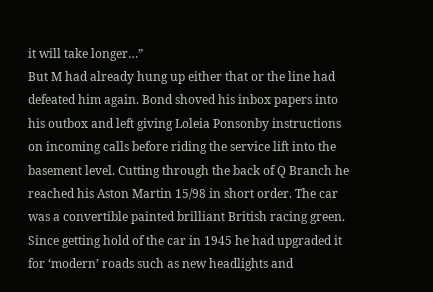it will take longer…”
But M had already hung up either that or the line had defeated him again. Bond shoved his inbox papers into his outbox and left giving Loleia Ponsonby instructions on incoming calls before riding the service lift into the basement level. Cutting through the back of Q Branch he reached his Aston Martin 15/98 in short order. The car was a convertible painted brilliant British racing green. Since getting hold of the car in 1945 he had upgraded it for ‘modern’ roads such as new headlights and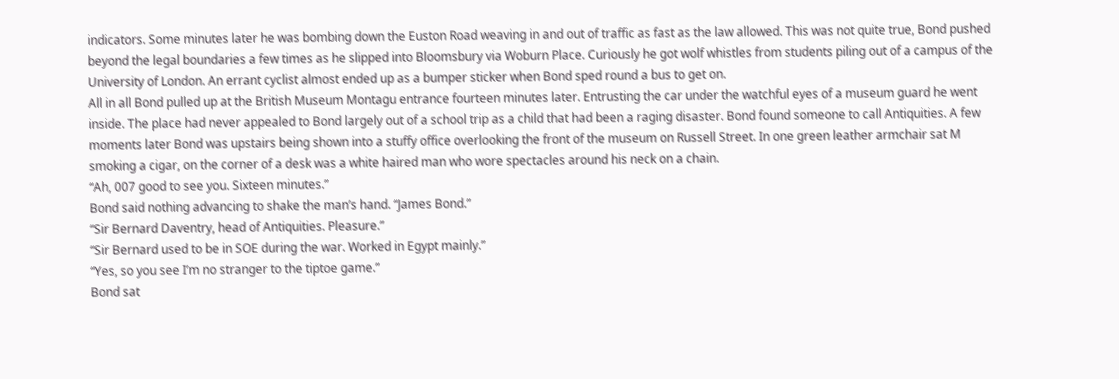indicators. Some minutes later he was bombing down the Euston Road weaving in and out of traffic as fast as the law allowed. This was not quite true, Bond pushed beyond the legal boundaries a few times as he slipped into Bloomsbury via Woburn Place. Curiously he got wolf whistles from students piling out of a campus of the University of London. An errant cyclist almost ended up as a bumper sticker when Bond sped round a bus to get on.
All in all Bond pulled up at the British Museum Montagu entrance fourteen minutes later. Entrusting the car under the watchful eyes of a museum guard he went inside. The place had never appealed to Bond largely out of a school trip as a child that had been a raging disaster. Bond found someone to call Antiquities. A few moments later Bond was upstairs being shown into a stuffy office overlooking the front of the museum on Russell Street. In one green leather armchair sat M smoking a cigar, on the corner of a desk was a white haired man who wore spectacles around his neck on a chain.
“Ah, 007 good to see you. Sixteen minutes.”
Bond said nothing advancing to shake the man’s hand. “James Bond.”
“Sir Bernard Daventry, head of Antiquities. Pleasure.”
“Sir Bernard used to be in SOE during the war. Worked in Egypt mainly.”
“Yes, so you see I’m no stranger to the tiptoe game.”
Bond sat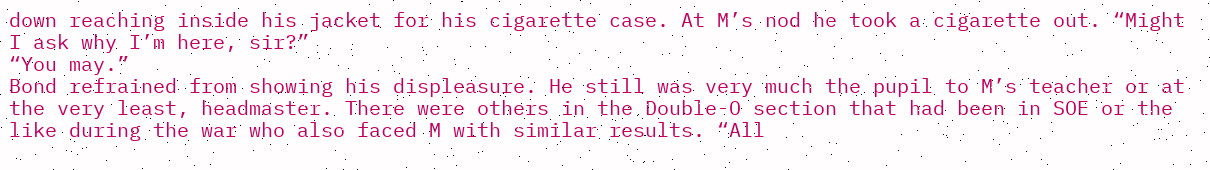down reaching inside his jacket for his cigarette case. At M’s nod he took a cigarette out. “Might I ask why I’m here, sir?”
“You may.”
Bond refrained from showing his displeasure. He still was very much the pupil to M’s teacher or at the very least, headmaster. There were others in the Double-O section that had been in SOE or the like during the war who also faced M with similar results. “All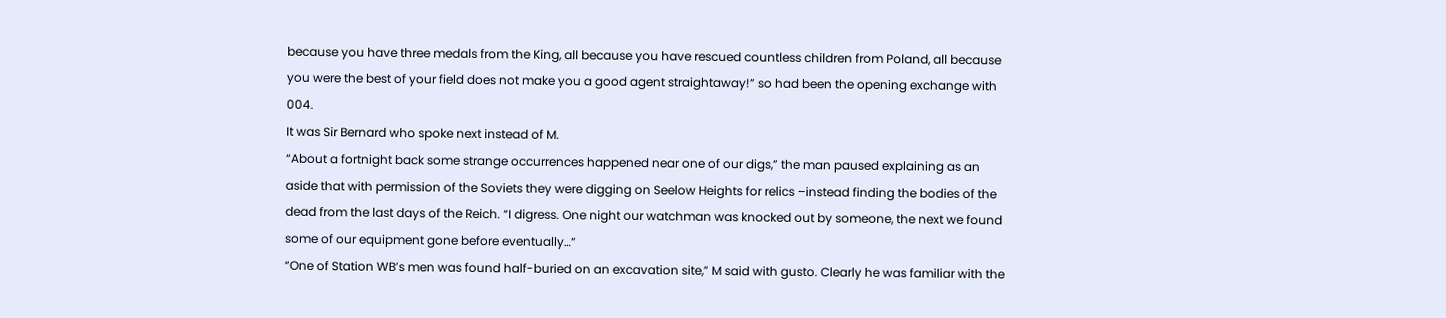because you have three medals from the King, all because you have rescued countless children from Poland, all because you were the best of your field does not make you a good agent straightaway!” so had been the opening exchange with 004.
It was Sir Bernard who spoke next instead of M.
“About a fortnight back some strange occurrences happened near one of our digs,” the man paused explaining as an aside that with permission of the Soviets they were digging on Seelow Heights for relics –instead finding the bodies of the dead from the last days of the Reich. “I digress. One night our watchman was knocked out by someone, the next we found some of our equipment gone before eventually…”
“One of Station WB’s men was found half-buried on an excavation site,” M said with gusto. Clearly he was familiar with the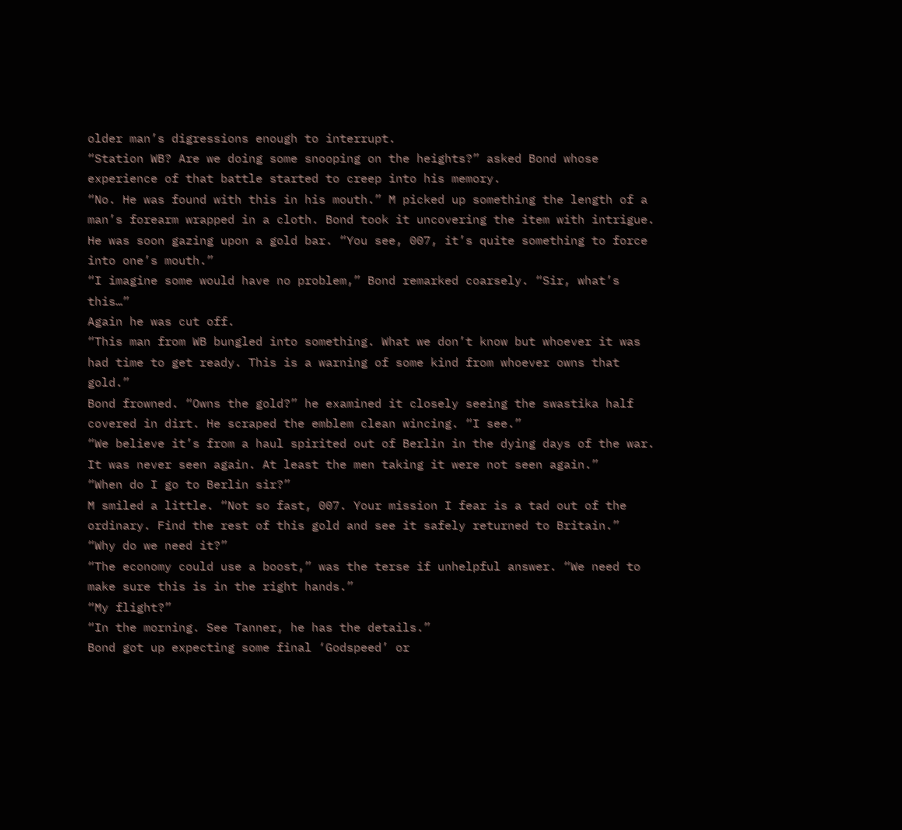older man’s digressions enough to interrupt.
“Station WB? Are we doing some snooping on the heights?” asked Bond whose experience of that battle started to creep into his memory.
“No. He was found with this in his mouth.” M picked up something the length of a man’s forearm wrapped in a cloth. Bond took it uncovering the item with intrigue. He was soon gazing upon a gold bar. “You see, 007, it’s quite something to force into one’s mouth.”
“I imagine some would have no problem,” Bond remarked coarsely. “Sir, what’s this…”
Again he was cut off.
“This man from WB bungled into something. What we don’t know but whoever it was had time to get ready. This is a warning of some kind from whoever owns that gold.”
Bond frowned. “Owns the gold?” he examined it closely seeing the swastika half covered in dirt. He scraped the emblem clean wincing. “I see.”
“We believe it’s from a haul spirited out of Berlin in the dying days of the war. It was never seen again. At least the men taking it were not seen again.”
“When do I go to Berlin sir?”
M smiled a little. “Not so fast, 007. Your mission I fear is a tad out of the ordinary. Find the rest of this gold and see it safely returned to Britain.”
“Why do we need it?”
“The economy could use a boost,” was the terse if unhelpful answer. “We need to make sure this is in the right hands.”
“My flight?”
“In the morning. See Tanner, he has the details.”
Bond got up expecting some final ‘Godspeed’ or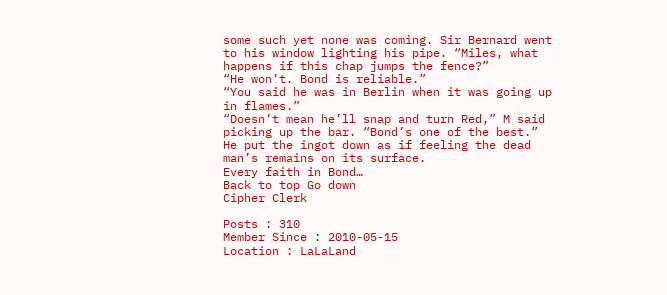some such yet none was coming. Sir Bernard went to his window lighting his pipe. “Miles, what happens if this chap jumps the fence?”
“He won’t. Bond is reliable.”
“You said he was in Berlin when it was going up in flames.”
“Doesn’t mean he’ll snap and turn Red,” M said picking up the bar. “Bond’s one of the best.”
He put the ingot down as if feeling the dead man’s remains on its surface.
Every faith in Bond…
Back to top Go down
Cipher Clerk

Posts : 310
Member Since : 2010-05-15
Location : LaLaLand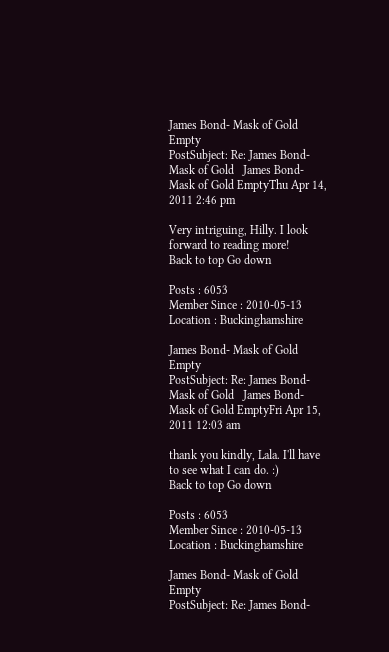James Bond- Mask of Gold Empty
PostSubject: Re: James Bond- Mask of Gold   James Bond- Mask of Gold EmptyThu Apr 14, 2011 2:46 pm

Very intriguing, Hilly. I look forward to reading more!
Back to top Go down

Posts : 6053
Member Since : 2010-05-13
Location : Buckinghamshire

James Bond- Mask of Gold Empty
PostSubject: Re: James Bond- Mask of Gold   James Bond- Mask of Gold EmptyFri Apr 15, 2011 12:03 am

thank you kindly, Lala. I'll have to see what I can do. :)
Back to top Go down

Posts : 6053
Member Since : 2010-05-13
Location : Buckinghamshire

James Bond- Mask of Gold Empty
PostSubject: Re: James Bond-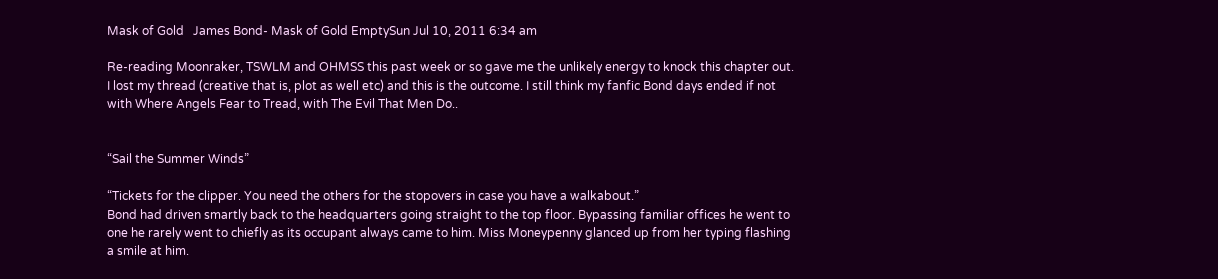Mask of Gold   James Bond- Mask of Gold EmptySun Jul 10, 2011 6:34 am

Re-reading Moonraker, TSWLM and OHMSS this past week or so gave me the unlikely energy to knock this chapter out. I lost my thread (creative that is, plot as well etc) and this is the outcome. I still think my fanfic Bond days ended if not with Where Angels Fear to Tread, with The Evil That Men Do..


“Sail the Summer Winds”

“Tickets for the clipper. You need the others for the stopovers in case you have a walkabout.”
Bond had driven smartly back to the headquarters going straight to the top floor. Bypassing familiar offices he went to one he rarely went to chiefly as its occupant always came to him. Miss Moneypenny glanced up from her typing flashing a smile at him.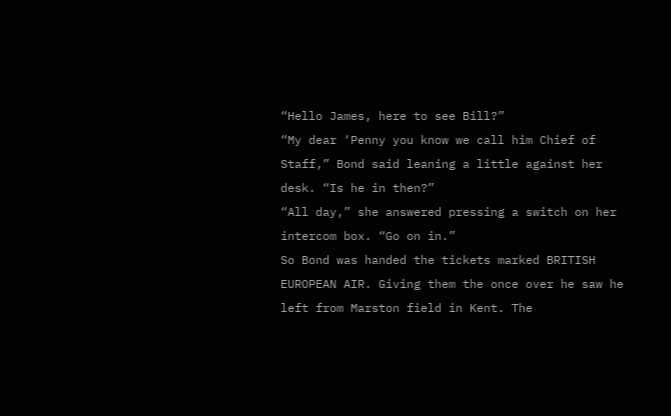“Hello James, here to see Bill?”
“My dear ‘Penny you know we call him Chief of Staff,” Bond said leaning a little against her desk. “Is he in then?”
“All day,” she answered pressing a switch on her intercom box. “Go on in.”
So Bond was handed the tickets marked BRITISH EUROPEAN AIR. Giving them the once over he saw he left from Marston field in Kent. The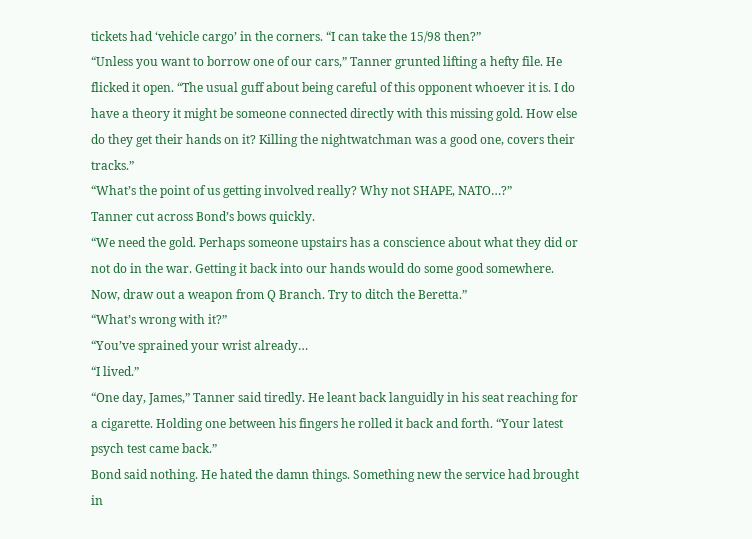tickets had ‘vehicle cargo’ in the corners. “I can take the 15/98 then?”
“Unless you want to borrow one of our cars,” Tanner grunted lifting a hefty file. He flicked it open. “The usual guff about being careful of this opponent whoever it is. I do have a theory it might be someone connected directly with this missing gold. How else do they get their hands on it? Killing the nightwatchman was a good one, covers their tracks.”
“What’s the point of us getting involved really? Why not SHAPE, NATO…?”
Tanner cut across Bond’s bows quickly.
“We need the gold. Perhaps someone upstairs has a conscience about what they did or not do in the war. Getting it back into our hands would do some good somewhere. Now, draw out a weapon from Q Branch. Try to ditch the Beretta.”
“What’s wrong with it?”
“You’ve sprained your wrist already…
“I lived.”
“One day, James,” Tanner said tiredly. He leant back languidly in his seat reaching for a cigarette. Holding one between his fingers he rolled it back and forth. “Your latest psych test came back.”
Bond said nothing. He hated the damn things. Something new the service had brought in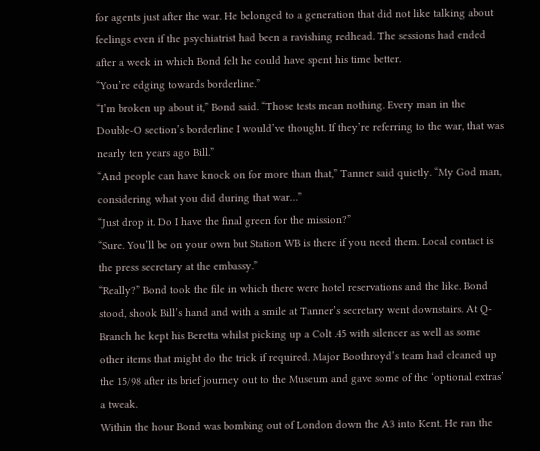for agents just after the war. He belonged to a generation that did not like talking about feelings even if the psychiatrist had been a ravishing redhead. The sessions had ended after a week in which Bond felt he could have spent his time better.
“You’re edging towards borderline.”
“I’m broken up about it,” Bond said. “Those tests mean nothing. Every man in the Double-O section’s borderline I would’ve thought. If they’re referring to the war, that was nearly ten years ago Bill.”
“And people can have knock on for more than that,” Tanner said quietly. “My God man, considering what you did during that war…”
“Just drop it. Do I have the final green for the mission?”
“Sure. You’ll be on your own but Station WB is there if you need them. Local contact is the press secretary at the embassy.”
“Really?” Bond took the file in which there were hotel reservations and the like. Bond stood, shook Bill’s hand and with a smile at Tanner’s secretary went downstairs. At Q-Branch he kept his Beretta whilst picking up a Colt .45 with silencer as well as some other items that might do the trick if required. Major Boothroyd’s team had cleaned up the 15/98 after its brief journey out to the Museum and gave some of the ‘optional extras’ a tweak.
Within the hour Bond was bombing out of London down the A3 into Kent. He ran the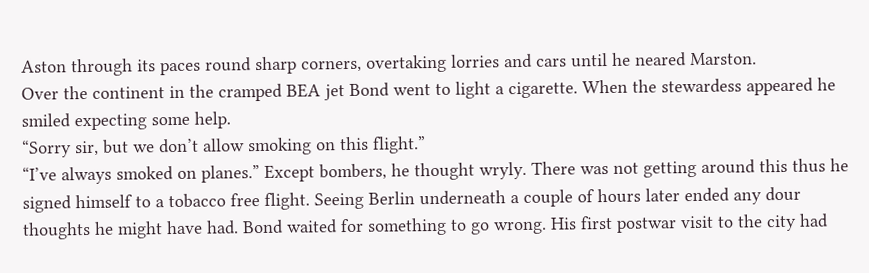Aston through its paces round sharp corners, overtaking lorries and cars until he neared Marston.
Over the continent in the cramped BEA jet Bond went to light a cigarette. When the stewardess appeared he smiled expecting some help.
“Sorry sir, but we don’t allow smoking on this flight.”
“I’ve always smoked on planes.” Except bombers, he thought wryly. There was not getting around this thus he signed himself to a tobacco free flight. Seeing Berlin underneath a couple of hours later ended any dour thoughts he might have had. Bond waited for something to go wrong. His first postwar visit to the city had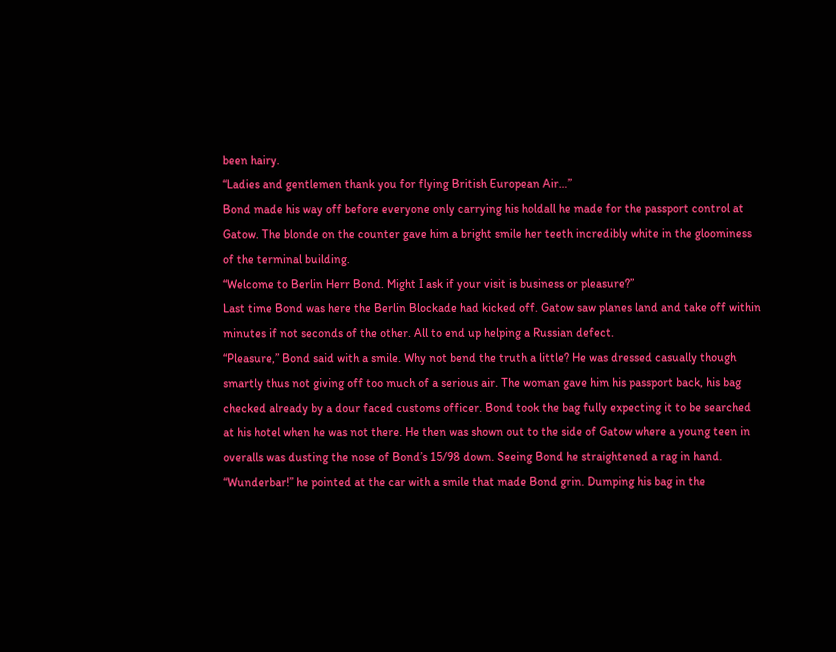been hairy.
“Ladies and gentlemen thank you for flying British European Air…”
Bond made his way off before everyone only carrying his holdall he made for the passport control at Gatow. The blonde on the counter gave him a bright smile her teeth incredibly white in the gloominess of the terminal building.
“Welcome to Berlin Herr Bond. Might I ask if your visit is business or pleasure?”
Last time Bond was here the Berlin Blockade had kicked off. Gatow saw planes land and take off within minutes if not seconds of the other. All to end up helping a Russian defect.
“Pleasure,” Bond said with a smile. Why not bend the truth a little? He was dressed casually though smartly thus not giving off too much of a serious air. The woman gave him his passport back, his bag checked already by a dour faced customs officer. Bond took the bag fully expecting it to be searched at his hotel when he was not there. He then was shown out to the side of Gatow where a young teen in overalls was dusting the nose of Bond’s 15/98 down. Seeing Bond he straightened a rag in hand.
“Wunderbar!” he pointed at the car with a smile that made Bond grin. Dumping his bag in the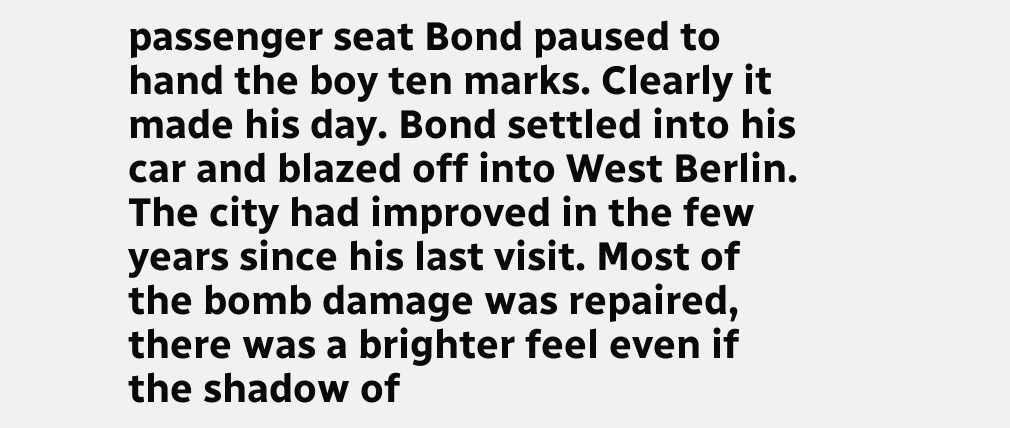passenger seat Bond paused to hand the boy ten marks. Clearly it made his day. Bond settled into his car and blazed off into West Berlin. The city had improved in the few years since his last visit. Most of the bomb damage was repaired, there was a brighter feel even if the shadow of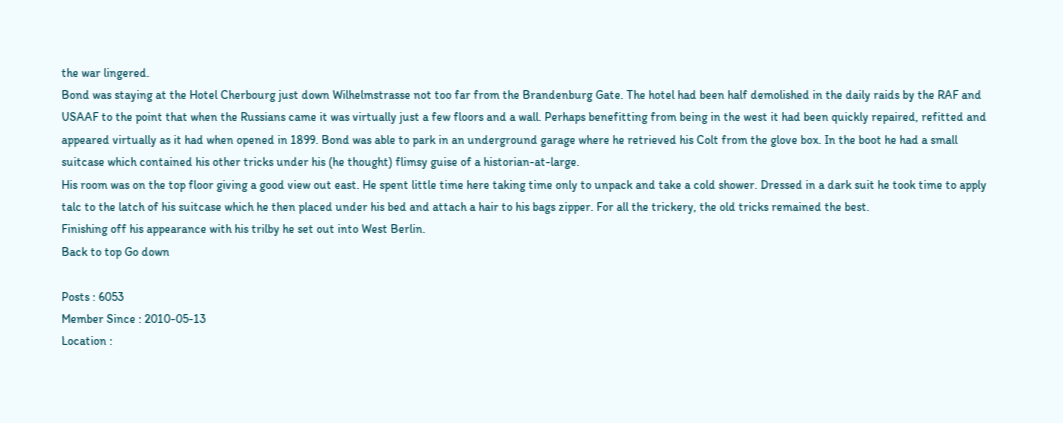the war lingered.
Bond was staying at the Hotel Cherbourg just down Wilhelmstrasse not too far from the Brandenburg Gate. The hotel had been half demolished in the daily raids by the RAF and USAAF to the point that when the Russians came it was virtually just a few floors and a wall. Perhaps benefitting from being in the west it had been quickly repaired, refitted and appeared virtually as it had when opened in 1899. Bond was able to park in an underground garage where he retrieved his Colt from the glove box. In the boot he had a small suitcase which contained his other tricks under his (he thought) flimsy guise of a historian-at-large.
His room was on the top floor giving a good view out east. He spent little time here taking time only to unpack and take a cold shower. Dressed in a dark suit he took time to apply talc to the latch of his suitcase which he then placed under his bed and attach a hair to his bags zipper. For all the trickery, the old tricks remained the best.
Finishing off his appearance with his trilby he set out into West Berlin.
Back to top Go down

Posts : 6053
Member Since : 2010-05-13
Location :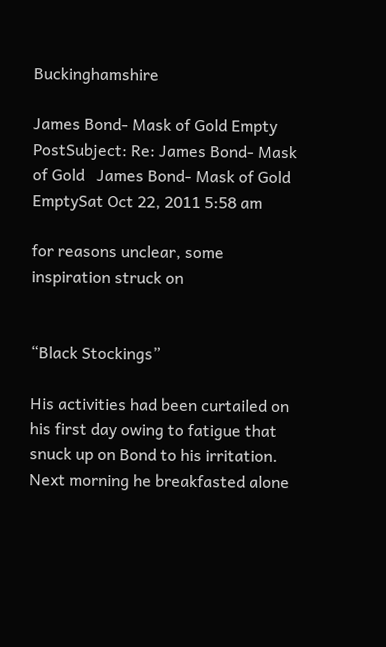Buckinghamshire

James Bond- Mask of Gold Empty
PostSubject: Re: James Bond- Mask of Gold   James Bond- Mask of Gold EmptySat Oct 22, 2011 5:58 am

for reasons unclear, some inspiration struck on


“Black Stockings”

His activities had been curtailed on his first day owing to fatigue that snuck up on Bond to his irritation. Next morning he breakfasted alone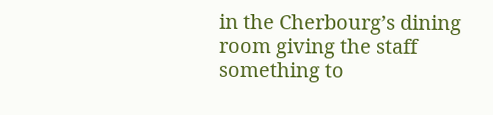in the Cherbourg’s dining room giving the staff something to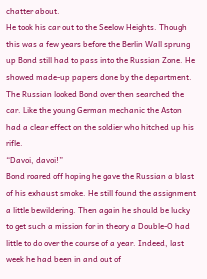chatter about.
He took his car out to the Seelow Heights. Though this was a few years before the Berlin Wall sprung up Bond still had to pass into the Russian Zone. He showed made-up papers done by the department. The Russian looked Bond over then searched the car. Like the young German mechanic the Aston had a clear effect on the soldier who hitched up his rifle.
“Davoi, davoi!”
Bond roared off hoping he gave the Russian a blast of his exhaust smoke. He still found the assignment a little bewildering. Then again he should be lucky to get such a mission for in theory a Double-O had little to do over the course of a year. Indeed, last week he had been in and out of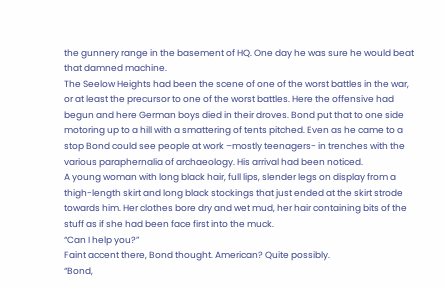the gunnery range in the basement of HQ. One day he was sure he would beat that damned machine.
The Seelow Heights had been the scene of one of the worst battles in the war, or at least the precursor to one of the worst battles. Here the offensive had begun and here German boys died in their droves. Bond put that to one side motoring up to a hill with a smattering of tents pitched. Even as he came to a stop Bond could see people at work –mostly teenagers- in trenches with the various paraphernalia of archaeology. His arrival had been noticed.
A young woman with long black hair, full lips, slender legs on display from a thigh-length skirt and long black stockings that just ended at the skirt strode towards him. Her clothes bore dry and wet mud, her hair containing bits of the stuff as if she had been face first into the muck.
“Can I help you?”
Faint accent there, Bond thought. American? Quite possibly.
“Bond,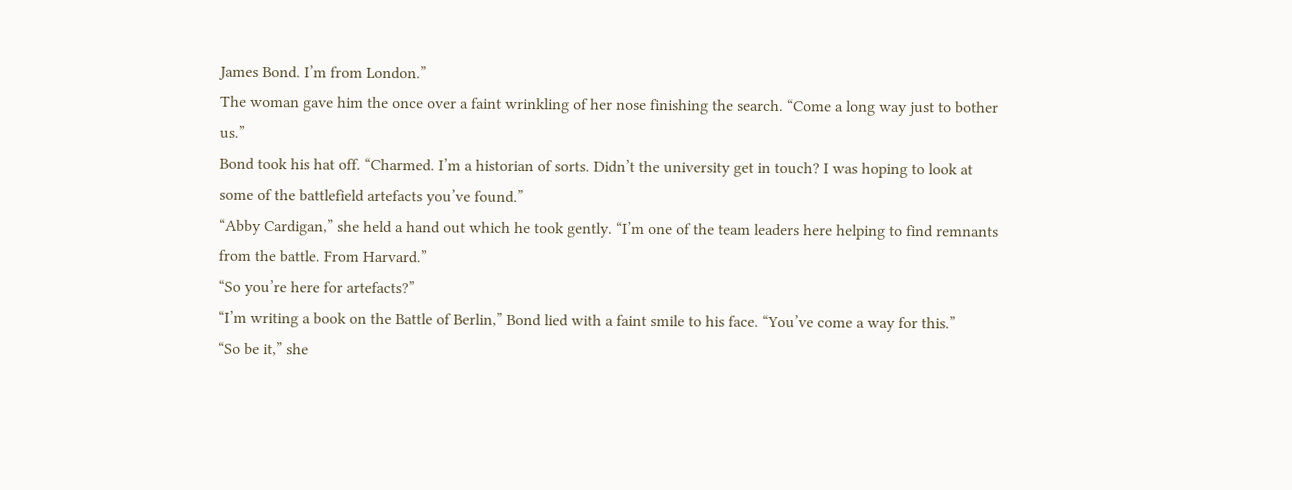James Bond. I’m from London.”
The woman gave him the once over a faint wrinkling of her nose finishing the search. “Come a long way just to bother us.”
Bond took his hat off. “Charmed. I’m a historian of sorts. Didn’t the university get in touch? I was hoping to look at some of the battlefield artefacts you’ve found.”
“Abby Cardigan,” she held a hand out which he took gently. “I’m one of the team leaders here helping to find remnants from the battle. From Harvard.”
“So you’re here for artefacts?”
“I’m writing a book on the Battle of Berlin,” Bond lied with a faint smile to his face. “You’ve come a way for this.”
“So be it,” she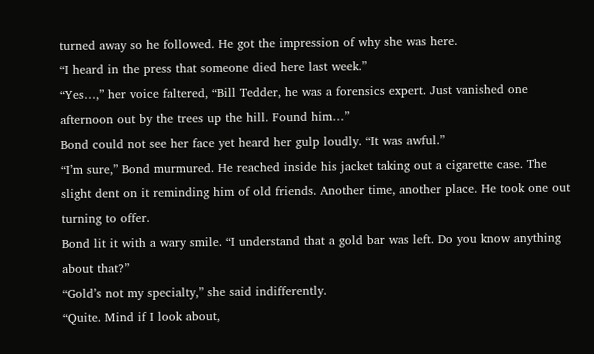turned away so he followed. He got the impression of why she was here.
“I heard in the press that someone died here last week.”
“Yes…,” her voice faltered, “Bill Tedder, he was a forensics expert. Just vanished one afternoon out by the trees up the hill. Found him…”
Bond could not see her face yet heard her gulp loudly. “It was awful.”
“I’m sure,” Bond murmured. He reached inside his jacket taking out a cigarette case. The slight dent on it reminding him of old friends. Another time, another place. He took one out turning to offer.
Bond lit it with a wary smile. “I understand that a gold bar was left. Do you know anything about that?”
“Gold’s not my specialty,” she said indifferently.
“Quite. Mind if I look about,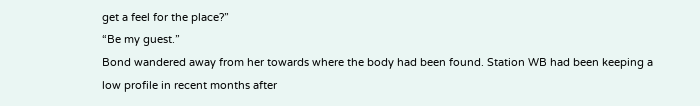get a feel for the place?”
“Be my guest.”
Bond wandered away from her towards where the body had been found. Station WB had been keeping a low profile in recent months after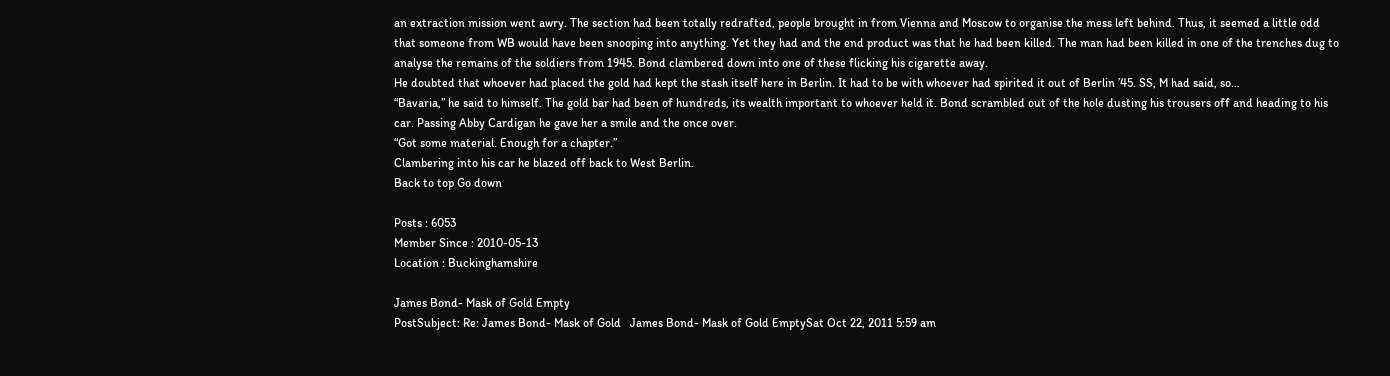an extraction mission went awry. The section had been totally redrafted, people brought in from Vienna and Moscow to organise the mess left behind. Thus, it seemed a little odd that someone from WB would have been snooping into anything. Yet they had and the end product was that he had been killed. The man had been killed in one of the trenches dug to analyse the remains of the soldiers from 1945. Bond clambered down into one of these flicking his cigarette away.
He doubted that whoever had placed the gold had kept the stash itself here in Berlin. It had to be with whoever had spirited it out of Berlin ’45. SS, M had said, so…
“Bavaria,” he said to himself. The gold bar had been of hundreds, its wealth important to whoever held it. Bond scrambled out of the hole dusting his trousers off and heading to his car. Passing Abby Cardigan he gave her a smile and the once over.
“Got some material. Enough for a chapter.”
Clambering into his car he blazed off back to West Berlin.
Back to top Go down

Posts : 6053
Member Since : 2010-05-13
Location : Buckinghamshire

James Bond- Mask of Gold Empty
PostSubject: Re: James Bond- Mask of Gold   James Bond- Mask of Gold EmptySat Oct 22, 2011 5:59 am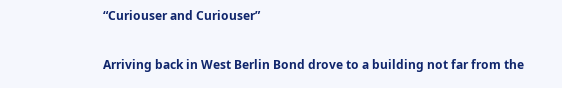“Curiouser and Curiouser”

Arriving back in West Berlin Bond drove to a building not far from the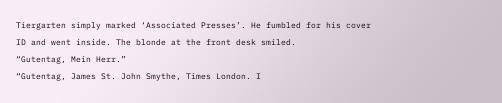Tiergarten simply marked ‘Associated Presses’. He fumbled for his cover ID and went inside. The blonde at the front desk smiled.
“Gutentag, Mein Herr.”
“Gutentag, James St. John Smythe, Times London. I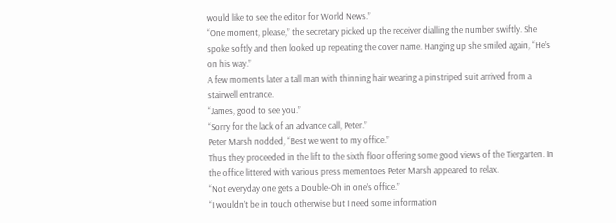would like to see the editor for World News.”
“One moment, please,” the secretary picked up the receiver dialling the number swiftly. She spoke softly and then looked up repeating the cover name. Hanging up she smiled again, “He’s on his way.”
A few moments later a tall man with thinning hair wearing a pinstriped suit arrived from a stairwell entrance.
“James, good to see you.”
“Sorry for the lack of an advance call, Peter.”
Peter Marsh nodded, “Best we went to my office.”
Thus they proceeded in the lift to the sixth floor offering some good views of the Tiergarten. In the office littered with various press mementoes Peter Marsh appeared to relax.
“Not everyday one gets a Double-Oh in one’s office.”
“I wouldn’t be in touch otherwise but I need some information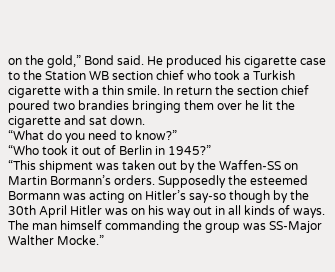on the gold,” Bond said. He produced his cigarette case to the Station WB section chief who took a Turkish cigarette with a thin smile. In return the section chief poured two brandies bringing them over he lit the cigarette and sat down.
“What do you need to know?”
“Who took it out of Berlin in 1945?”
“This shipment was taken out by the Waffen-SS on Martin Bormann’s orders. Supposedly the esteemed Bormann was acting on Hitler’s say-so though by the 30th April Hitler was on his way out in all kinds of ways. The man himself commanding the group was SS-Major Walther Mocke.”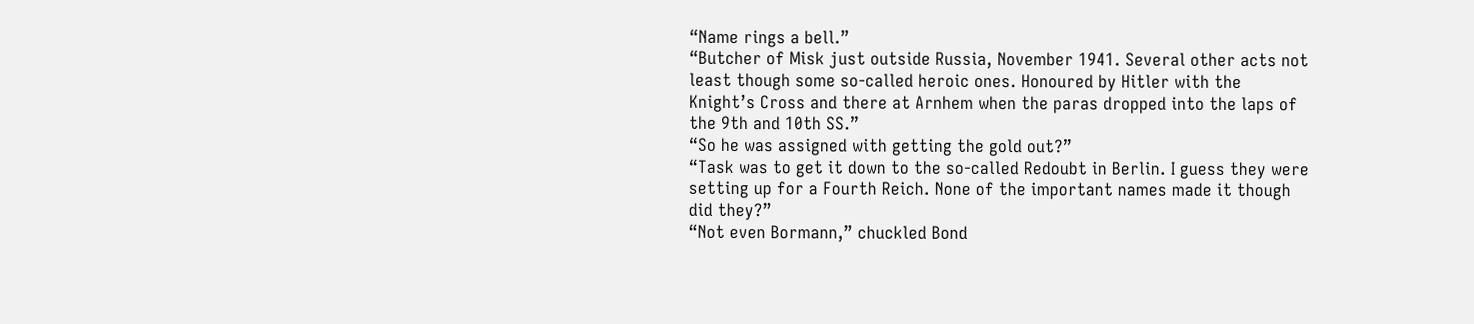“Name rings a bell.”
“Butcher of Misk just outside Russia, November 1941. Several other acts not least though some so-called heroic ones. Honoured by Hitler with the Knight’s Cross and there at Arnhem when the paras dropped into the laps of the 9th and 10th SS.”
“So he was assigned with getting the gold out?”
“Task was to get it down to the so-called Redoubt in Berlin. I guess they were setting up for a Fourth Reich. None of the important names made it though did they?”
“Not even Bormann,” chuckled Bond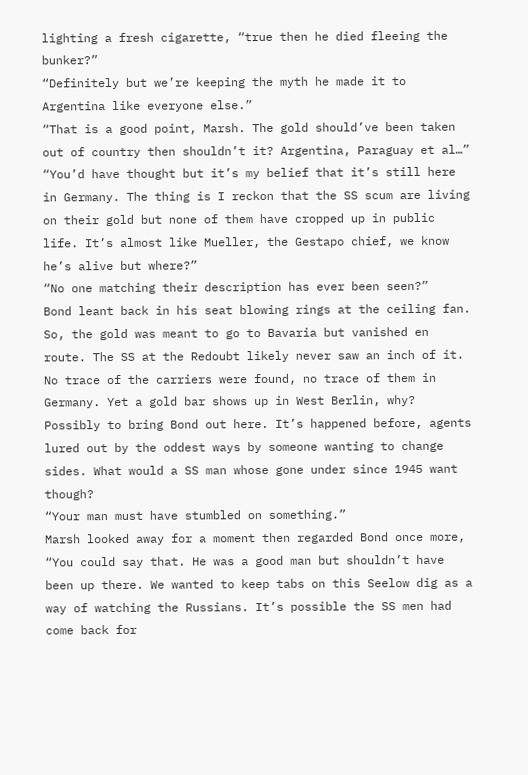lighting a fresh cigarette, “true then he died fleeing the bunker?”
“Definitely but we’re keeping the myth he made it to Argentina like everyone else.”
“That is a good point, Marsh. The gold should’ve been taken out of country then shouldn’t it? Argentina, Paraguay et al…”
“You’d have thought but it’s my belief that it’s still here in Germany. The thing is I reckon that the SS scum are living on their gold but none of them have cropped up in public life. It’s almost like Mueller, the Gestapo chief, we know he’s alive but where?”
“No one matching their description has ever been seen?”
Bond leant back in his seat blowing rings at the ceiling fan. So, the gold was meant to go to Bavaria but vanished en route. The SS at the Redoubt likely never saw an inch of it. No trace of the carriers were found, no trace of them in Germany. Yet a gold bar shows up in West Berlin, why? Possibly to bring Bond out here. It’s happened before, agents lured out by the oddest ways by someone wanting to change sides. What would a SS man whose gone under since 1945 want though?
“Your man must have stumbled on something.”
Marsh looked away for a moment then regarded Bond once more, “You could say that. He was a good man but shouldn’t have been up there. We wanted to keep tabs on this Seelow dig as a way of watching the Russians. It’s possible the SS men had come back for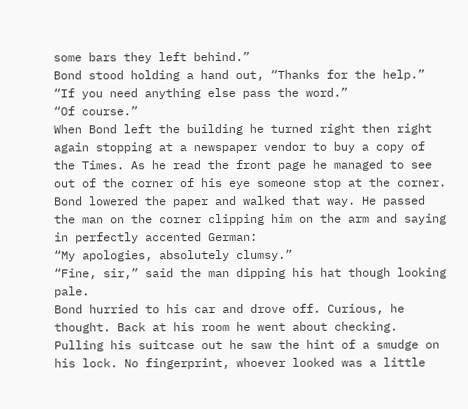some bars they left behind.”
Bond stood holding a hand out, “Thanks for the help.”
“If you need anything else pass the word.”
“Of course.”
When Bond left the building he turned right then right again stopping at a newspaper vendor to buy a copy of the Times. As he read the front page he managed to see out of the corner of his eye someone stop at the corner. Bond lowered the paper and walked that way. He passed the man on the corner clipping him on the arm and saying in perfectly accented German:
“My apologies, absolutely clumsy.”
“Fine, sir,” said the man dipping his hat though looking pale.
Bond hurried to his car and drove off. Curious, he thought. Back at his room he went about checking. Pulling his suitcase out he saw the hint of a smudge on his lock. No fingerprint, whoever looked was a little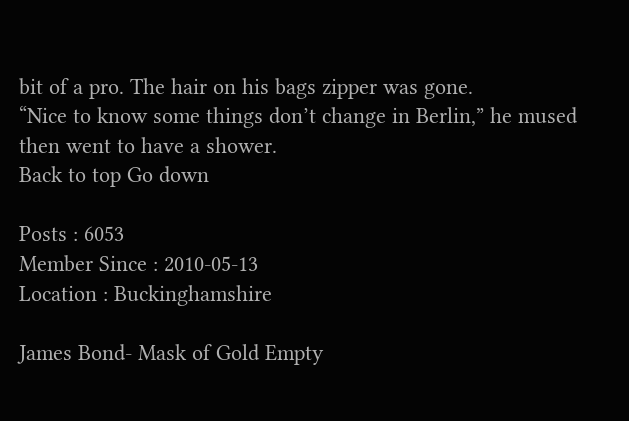bit of a pro. The hair on his bags zipper was gone.
“Nice to know some things don’t change in Berlin,” he mused then went to have a shower.
Back to top Go down

Posts : 6053
Member Since : 2010-05-13
Location : Buckinghamshire

James Bond- Mask of Gold Empty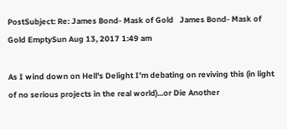PostSubject: Re: James Bond- Mask of Gold   James Bond- Mask of Gold EmptySun Aug 13, 2017 1:49 am

As I wind down on Hell's Delight I'm debating on reviving this (in light of no serious projects in the real world)...or Die Another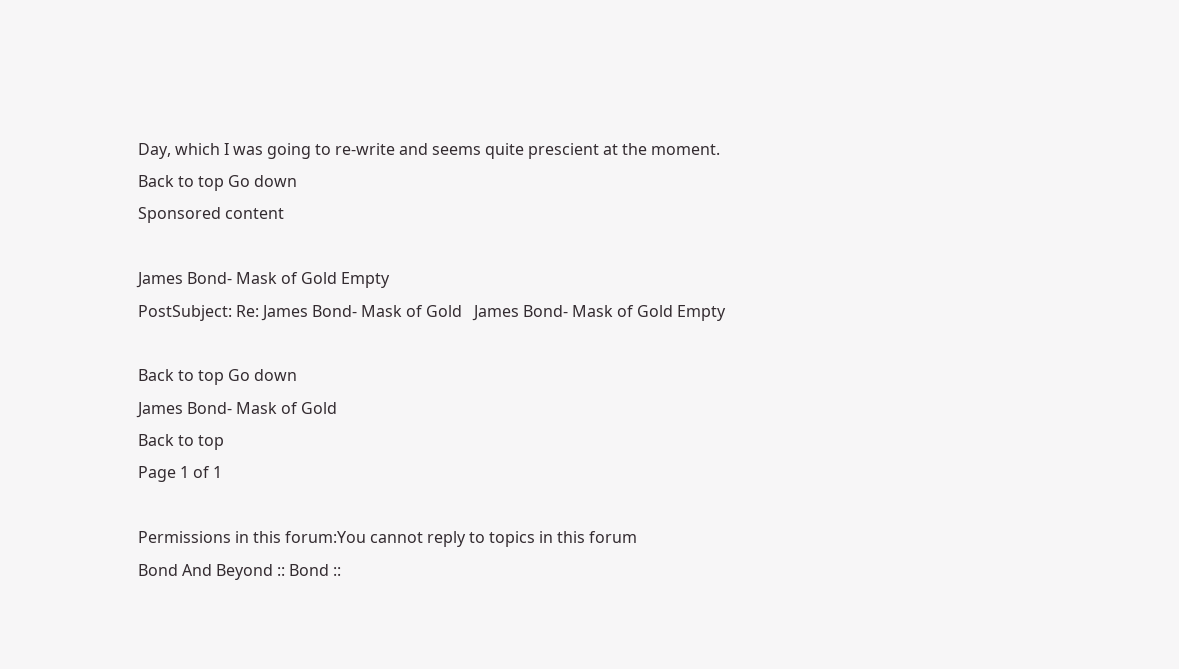Day, which I was going to re-write and seems quite prescient at the moment.
Back to top Go down
Sponsored content

James Bond- Mask of Gold Empty
PostSubject: Re: James Bond- Mask of Gold   James Bond- Mask of Gold Empty

Back to top Go down
James Bond- Mask of Gold
Back to top
Page 1 of 1

Permissions in this forum:You cannot reply to topics in this forum
Bond And Beyond :: Bond ::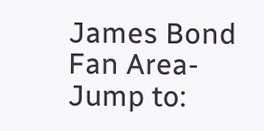James Bond Fan Area-
Jump to: